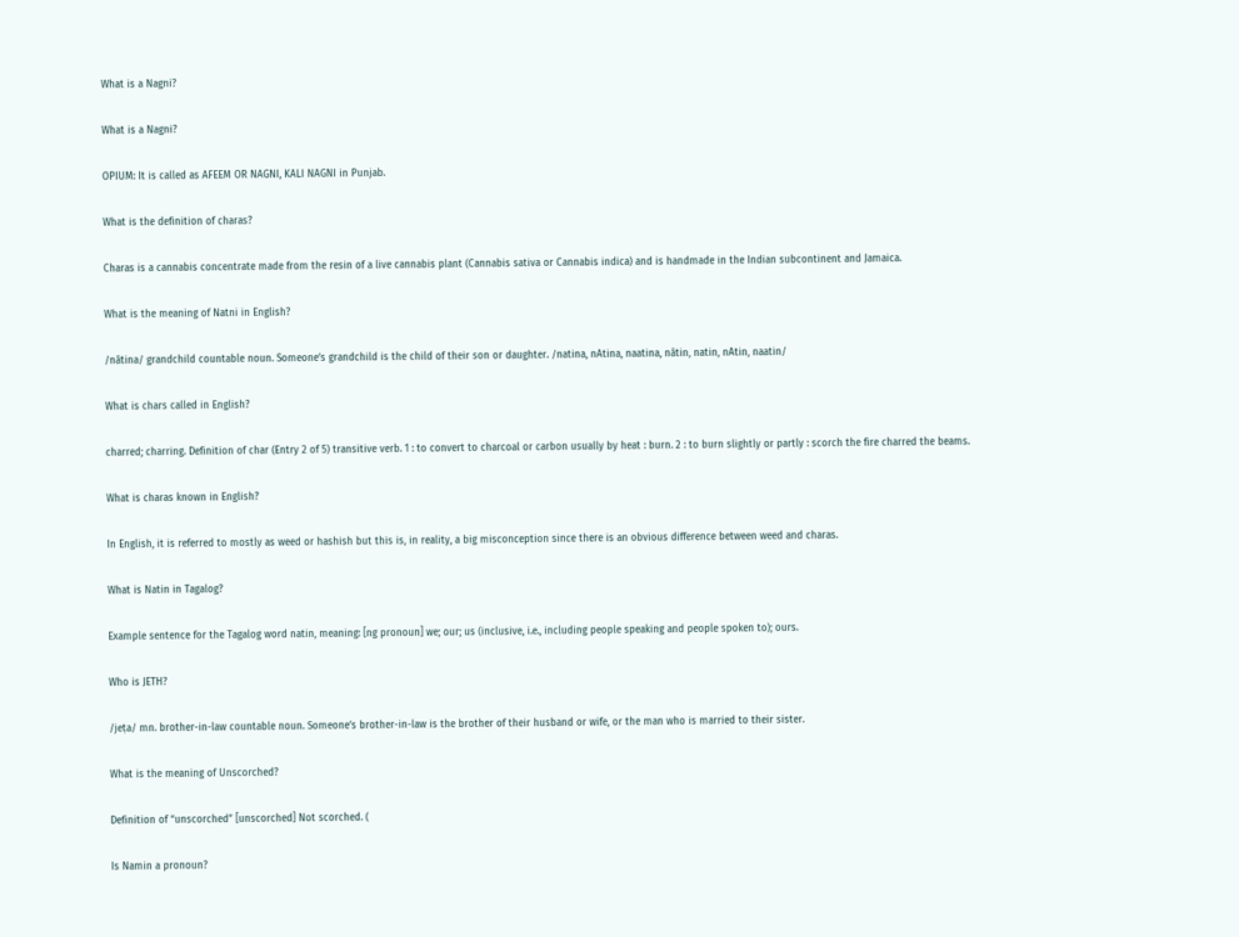What is a Nagni?

What is a Nagni?

OPIUM: It is called as AFEEM OR NAGNI, KALI NAGNI in Punjab.

What is the definition of charas?

Charas is a cannabis concentrate made from the resin of a live cannabis plant (Cannabis sativa or Cannabis indica) and is handmade in the Indian subcontinent and Jamaica.

What is the meaning of Natni in English?

/nātina/ grandchild countable noun. Someone’s grandchild is the child of their son or daughter. /natina, nAtina, naatina, nātin, natin, nAtin, naatin/

What is chars called in English?

charred; charring. Definition of char (Entry 2 of 5) transitive verb. 1 : to convert to charcoal or carbon usually by heat : burn. 2 : to burn slightly or partly : scorch the fire charred the beams.

What is charas known in English?

In English, it is referred to mostly as weed or hashish but this is, in reality, a big misconception since there is an obvious difference between weed and charas.

What is Natin in Tagalog?

Example sentence for the Tagalog word natin, meaning: [ng pronoun] we; our; us (inclusive, i.e., including people speaking and people spoken to); ours.

Who is JETH?

/jeṭa/ mn. brother-in-law countable noun. Someone’s brother-in-law is the brother of their husband or wife, or the man who is married to their sister.

What is the meaning of Unscorched?

Definition of “unscorched” [unscorched] Not scorched. (

Is Namin a pronoun?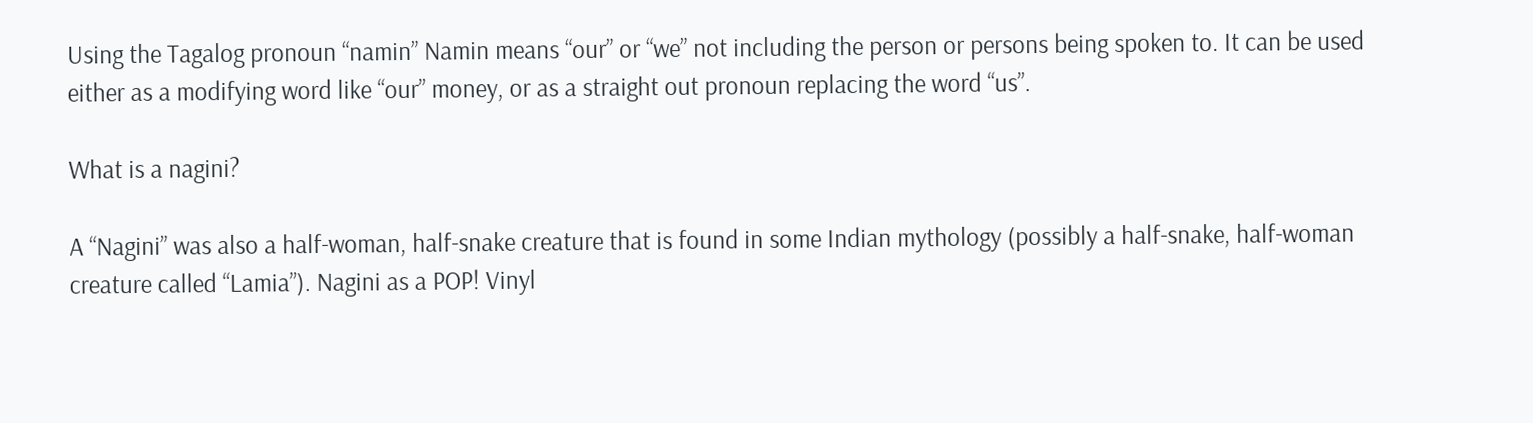Using the Tagalog pronoun “namin” Namin means “our” or “we” not including the person or persons being spoken to. It can be used either as a modifying word like “our” money, or as a straight out pronoun replacing the word “us”.

What is a nagini?

A “Nagini” was also a half-woman, half-snake creature that is found in some Indian mythology (possibly a half-snake, half-woman creature called “Lamia”). Nagini as a POP! Vinyl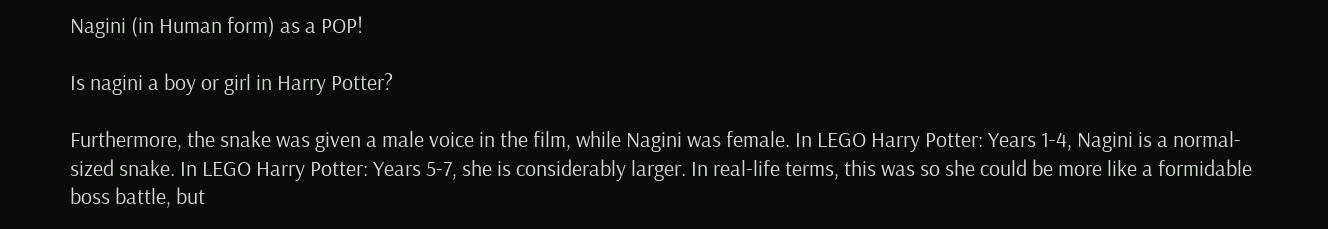Nagini (in Human form) as a POP!

Is nagini a boy or girl in Harry Potter?

Furthermore, the snake was given a male voice in the film, while Nagini was female. In LEGO Harry Potter: Years 1-4, Nagini is a normal-sized snake. In LEGO Harry Potter: Years 5-7, she is considerably larger. In real-life terms, this was so she could be more like a formidable boss battle, but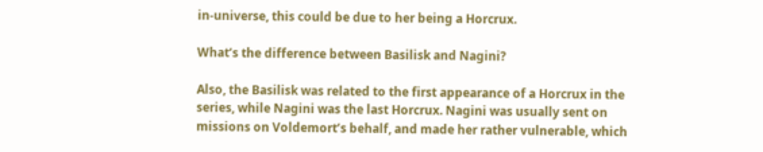in-universe, this could be due to her being a Horcrux.

What’s the difference between Basilisk and Nagini?

Also, the Basilisk was related to the first appearance of a Horcrux in the series, while Nagini was the last Horcrux. Nagini was usually sent on missions on Voldemort’s behalf, and made her rather vulnerable, which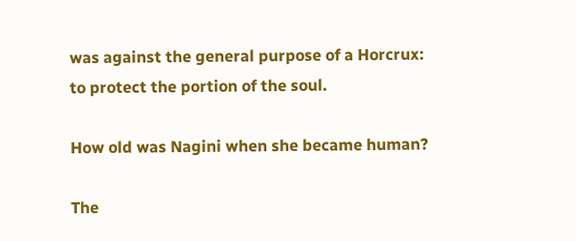was against the general purpose of a Horcrux: to protect the portion of the soul.

How old was Nagini when she became human?

The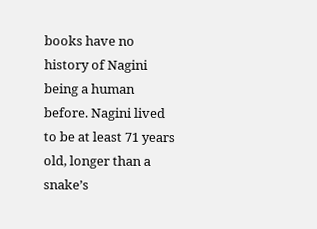books have no history of Nagini being a human before. Nagini lived to be at least 71 years old, longer than a snake’s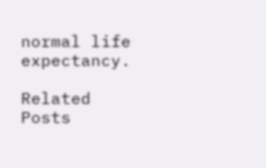normal life expectancy.

Related Posts